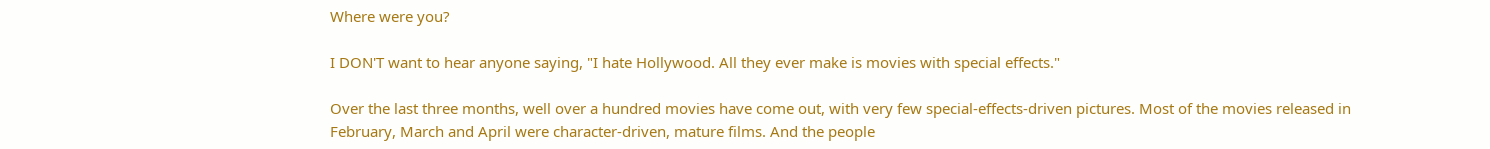Where were you?

I DON'T want to hear anyone saying, "I hate Hollywood. All they ever make is movies with special effects."

Over the last three months, well over a hundred movies have come out, with very few special-effects-driven pictures. Most of the movies released in February, March and April were character-driven, mature films. And the people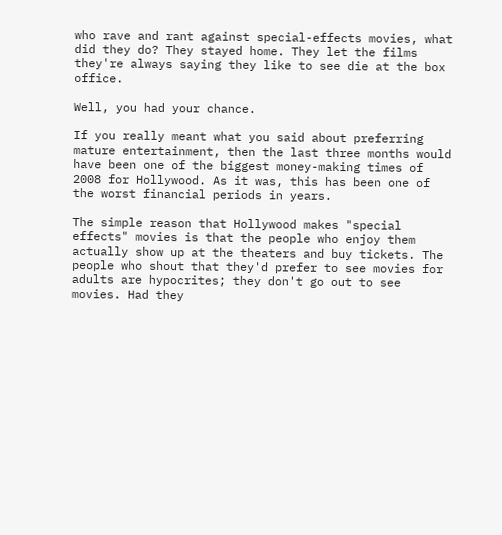who rave and rant against special-effects movies, what did they do? They stayed home. They let the films they're always saying they like to see die at the box office.

Well, you had your chance.

If you really meant what you said about preferring mature entertainment, then the last three months would have been one of the biggest money-making times of 2008 for Hollywood. As it was, this has been one of the worst financial periods in years.

The simple reason that Hollywood makes "special effects" movies is that the people who enjoy them actually show up at the theaters and buy tickets. The people who shout that they'd prefer to see movies for adults are hypocrites; they don't go out to see movies. Had they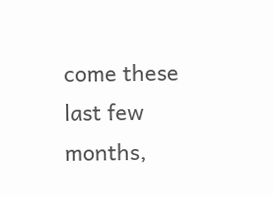come these last few months,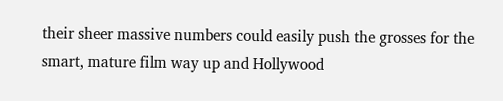their sheer massive numbers could easily push the grosses for the smart, mature film way up and Hollywood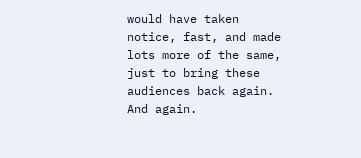would have taken notice, fast, and made lots more of the same, just to bring these audiences back again. And again.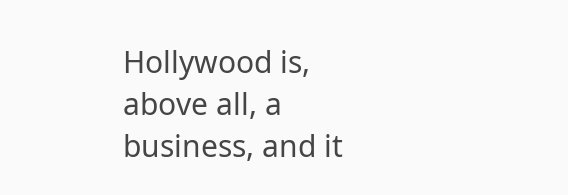Hollywood is, above all, a business, and it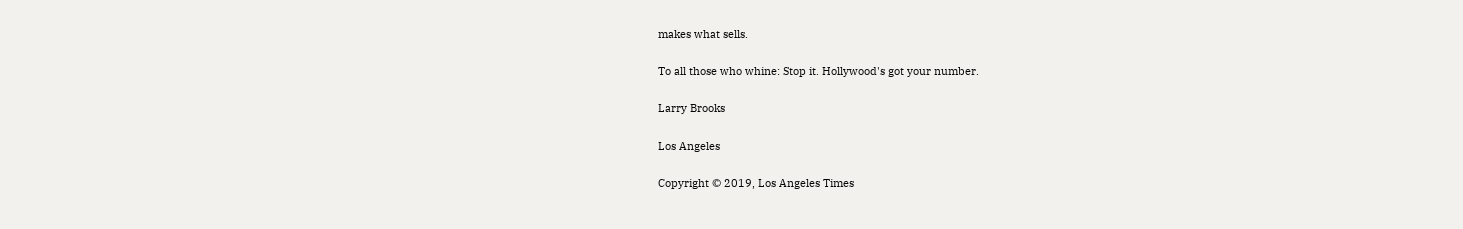makes what sells.

To all those who whine: Stop it. Hollywood's got your number.

Larry Brooks

Los Angeles

Copyright © 2019, Los Angeles Times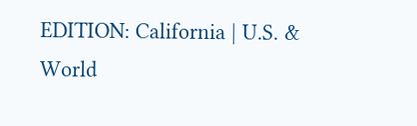EDITION: California | U.S. & World